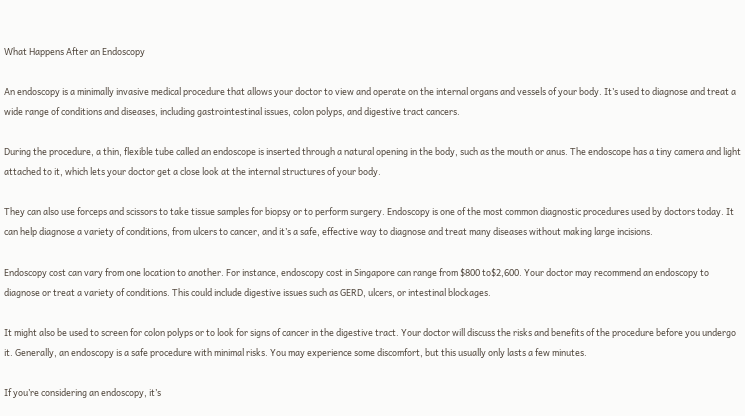What Happens After an Endoscopy

An endoscopy is a minimally invasive medical procedure that allows your doctor to view and operate on the internal organs and vessels of your body. It’s used to diagnose and treat a wide range of conditions and diseases, including gastrointestinal issues, colon polyps, and digestive tract cancers.

During the procedure, a thin, flexible tube called an endoscope is inserted through a natural opening in the body, such as the mouth or anus. The endoscope has a tiny camera and light attached to it, which lets your doctor get a close look at the internal structures of your body.

They can also use forceps and scissors to take tissue samples for biopsy or to perform surgery. Endoscopy is one of the most common diagnostic procedures used by doctors today. It can help diagnose a variety of conditions, from ulcers to cancer, and it’s a safe, effective way to diagnose and treat many diseases without making large incisions.

Endoscopy cost can vary from one location to another. For instance, endoscopy cost in Singapore can range from $800 to$2,600. Your doctor may recommend an endoscopy to diagnose or treat a variety of conditions. This could include digestive issues such as GERD, ulcers, or intestinal blockages.

It might also be used to screen for colon polyps or to look for signs of cancer in the digestive tract. Your doctor will discuss the risks and benefits of the procedure before you undergo it. Generally, an endoscopy is a safe procedure with minimal risks. You may experience some discomfort, but this usually only lasts a few minutes.

If you’re considering an endoscopy, it’s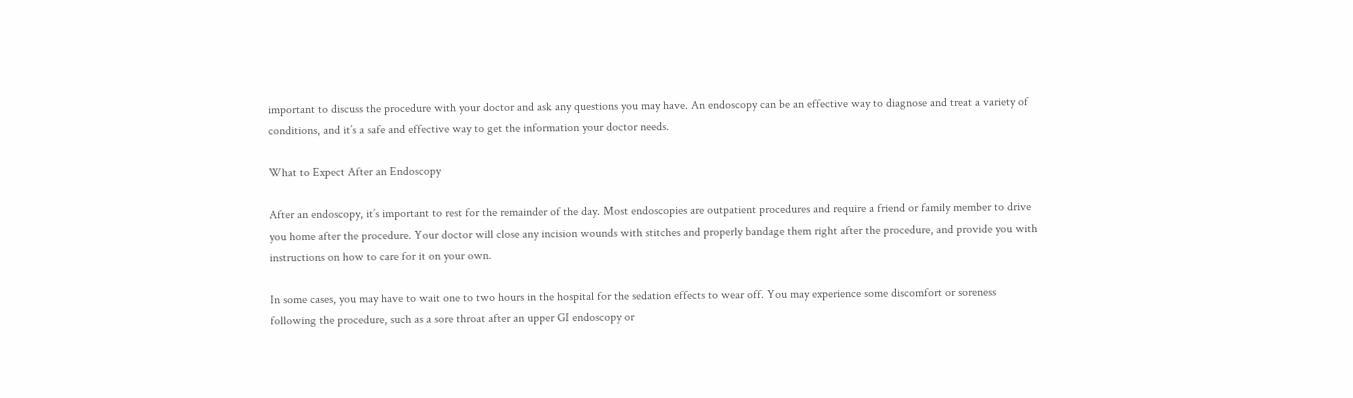important to discuss the procedure with your doctor and ask any questions you may have. An endoscopy can be an effective way to diagnose and treat a variety of conditions, and it’s a safe and effective way to get the information your doctor needs.

What to Expect After an Endoscopy

After an endoscopy, it’s important to rest for the remainder of the day. Most endoscopies are outpatient procedures and require a friend or family member to drive you home after the procedure. Your doctor will close any incision wounds with stitches and properly bandage them right after the procedure, and provide you with instructions on how to care for it on your own.

In some cases, you may have to wait one to two hours in the hospital for the sedation effects to wear off. You may experience some discomfort or soreness following the procedure, such as a sore throat after an upper GI endoscopy or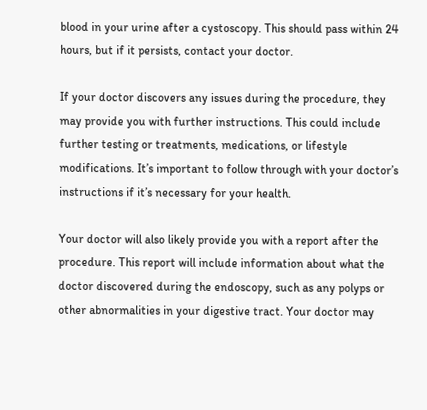blood in your urine after a cystoscopy. This should pass within 24 hours, but if it persists, contact your doctor.

If your doctor discovers any issues during the procedure, they may provide you with further instructions. This could include further testing or treatments, medications, or lifestyle modifications. It’s important to follow through with your doctor’s instructions if it’s necessary for your health.

Your doctor will also likely provide you with a report after the procedure. This report will include information about what the doctor discovered during the endoscopy, such as any polyps or other abnormalities in your digestive tract. Your doctor may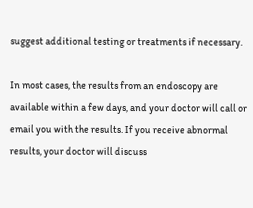suggest additional testing or treatments if necessary.

In most cases, the results from an endoscopy are available within a few days, and your doctor will call or email you with the results. If you receive abnormal results, your doctor will discuss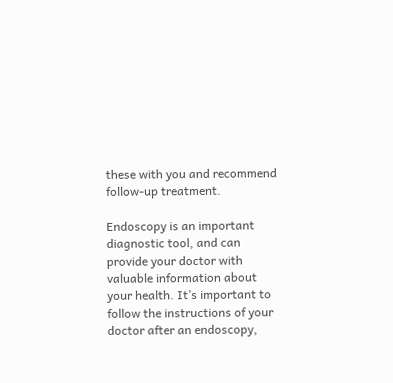these with you and recommend follow-up treatment.

Endoscopy is an important diagnostic tool, and can provide your doctor with valuable information about your health. It’s important to follow the instructions of your doctor after an endoscopy,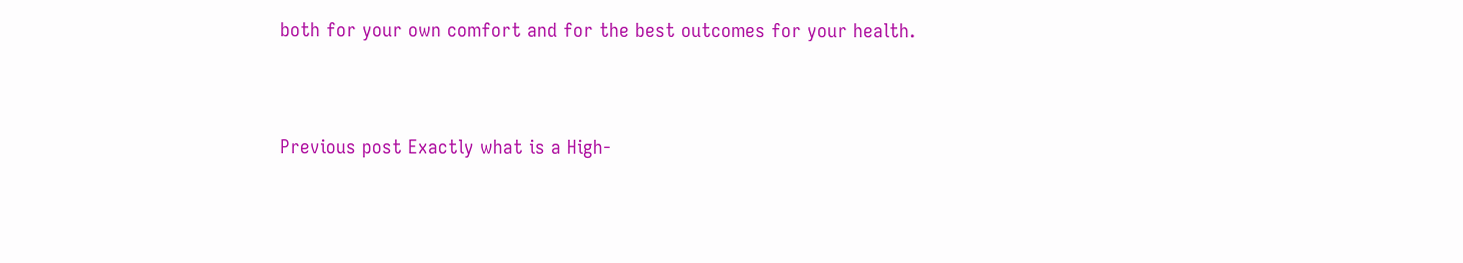both for your own comfort and for the best outcomes for your health.


Previous post Exactly what is a High-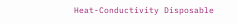Heat-Conductivity Disposable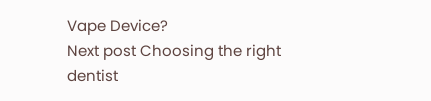Vape Device?
Next post Choosing the right dentist